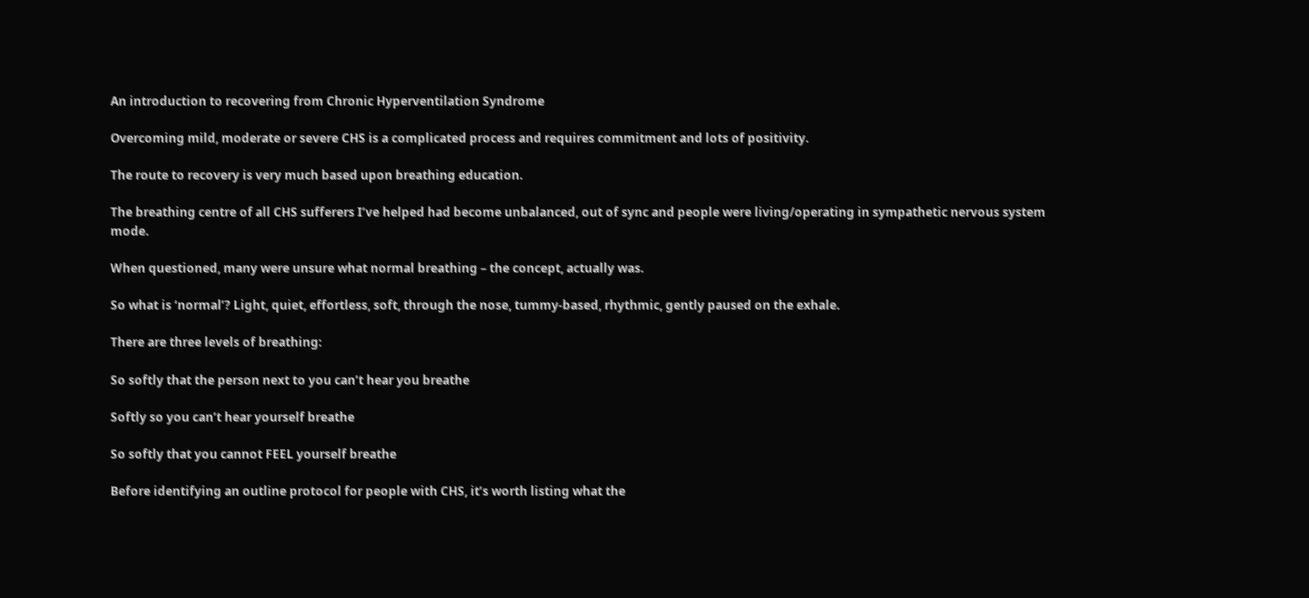An introduction to recovering from Chronic Hyperventilation Syndrome

Overcoming mild, moderate or severe CHS is a complicated process and requires commitment and lots of positivity.

The route to recovery is very much based upon breathing education.

The breathing centre of all CHS sufferers I’ve helped had become unbalanced, out of sync and people were living/operating in sympathetic nervous system mode.

When questioned, many were unsure what normal breathing – the concept, actually was.

So what is ‘normal’? Light, quiet, effortless, soft, through the nose, tummy-based, rhythmic, gently paused on the exhale.

There are three levels of breathing:

So softly that the person next to you can’t hear you breathe

Softly so you can’t hear yourself breathe

So softly that you cannot FEEL yourself breathe

Before identifying an outline protocol for people with CHS, it’s worth listing what the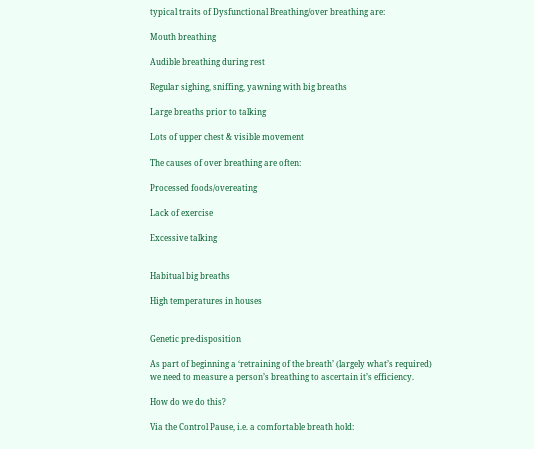typical traits of Dysfunctional Breathing/over breathing are:

Mouth breathing

Audible breathing during rest

Regular sighing, sniffing, yawning with big breaths

Large breaths prior to talking

Lots of upper chest & visible movement

The causes of over breathing are often:

Processed foods/overeating

Lack of exercise

Excessive talking


Habitual big breaths

High temperatures in houses


Genetic pre-disposition

As part of beginning a ‘retraining of the breath’ (largely what’s required) we need to measure a person’s breathing to ascertain it’s efficiency.

How do we do this?

Via the Control Pause, i.e. a comfortable breath hold: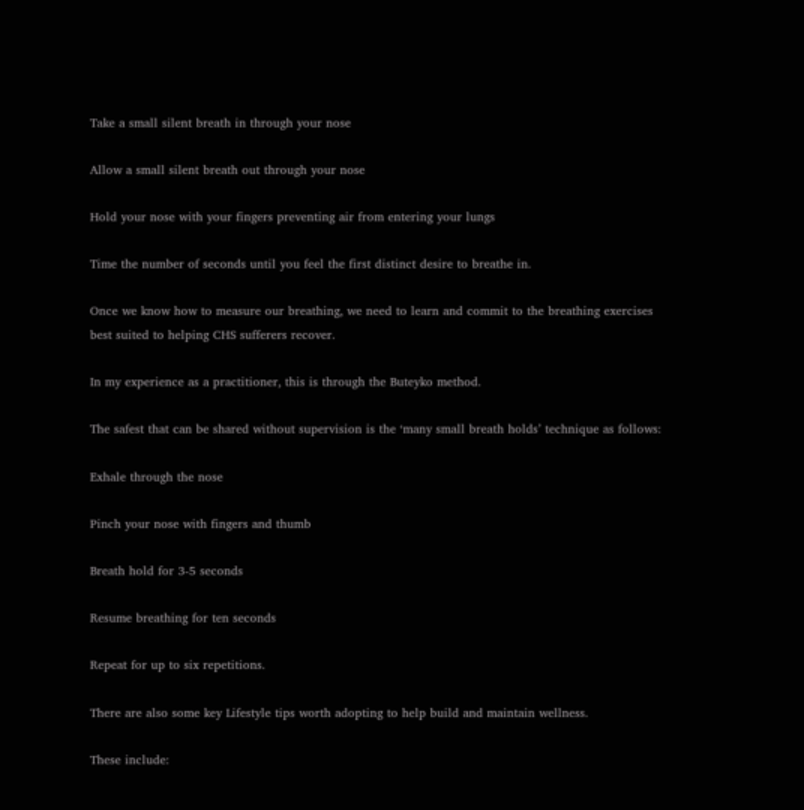Take a small silent breath in through your nose

Allow a small silent breath out through your nose

Hold your nose with your fingers preventing air from entering your lungs

Time the number of seconds until you feel the first distinct desire to breathe in.

Once we know how to measure our breathing, we need to learn and commit to the breathing exercises best suited to helping CHS sufferers recover.

In my experience as a practitioner, this is through the Buteyko method.

The safest that can be shared without supervision is the ‘many small breath holds’ technique as follows:

Exhale through the nose

Pinch your nose with fingers and thumb

Breath hold for 3-5 seconds

Resume breathing for ten seconds

Repeat for up to six repetitions.

There are also some key Lifestyle tips worth adopting to help build and maintain wellness.

These include: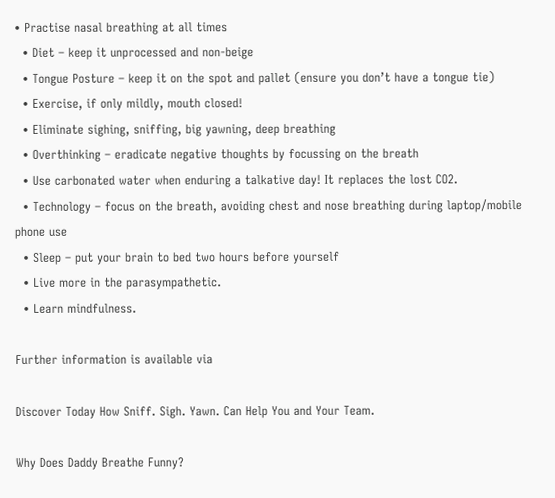• Practise nasal breathing at all times
  • Diet – keep it unprocessed and non-beige
  • Tongue Posture – keep it on the spot and pallet (ensure you don’t have a tongue tie)
  • Exercise, if only mildly, mouth closed!
  • Eliminate sighing, sniffing, big yawning, deep breathing
  • Overthinking – eradicate negative thoughts by focussing on the breath
  • Use carbonated water when enduring a talkative day! It replaces the lost CO2.
  • Technology – focus on the breath, avoiding chest and nose breathing during laptop/mobile phone use
  • Sleep – put your brain to bed two hours before yourself
  • Live more in the parasympathetic.
  • Learn mindfulness.

Further information is available via

Discover Today How Sniff. Sigh. Yawn. Can Help You and Your Team.

Why Does Daddy Breathe Funny?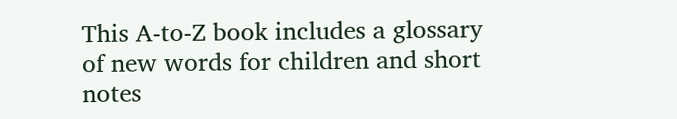This A-to-Z book includes a glossary of new words for children and short notes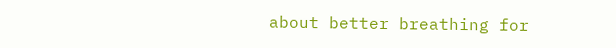about better breathing for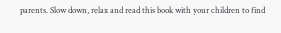parents. Slow down, relax and read this book with your children to find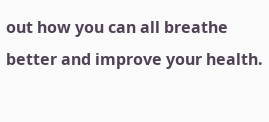out how you can all breathe better and improve your health.